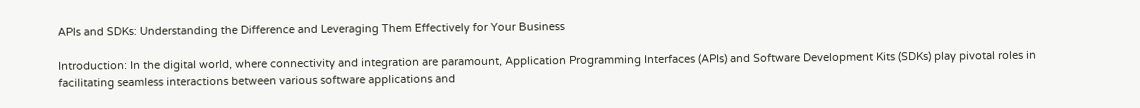APIs and SDKs: Understanding the Difference and Leveraging Them Effectively for Your Business

Introduction: In the digital world, where connectivity and integration are paramount, Application Programming Interfaces (APIs) and Software Development Kits (SDKs) play pivotal roles in facilitating seamless interactions between various software applications and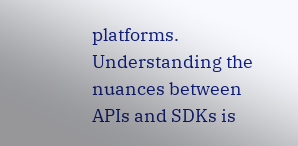platforms. Understanding the nuances between APIs and SDKs is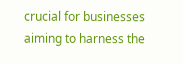crucial for businesses aiming to harness the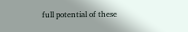full potential of these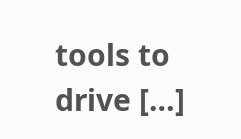tools to drive […]